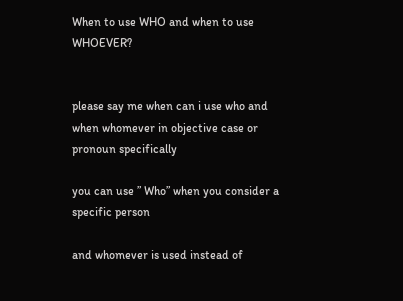When to use WHO and when to use WHOEVER?


please say me when can i use who and when whomever in objective case or pronoun specifically

you can use ” Who” when you consider a specific person

and whomever is used instead of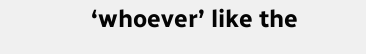‘whoever’ like the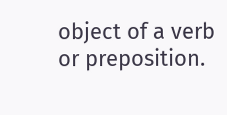object of a verb or preposition.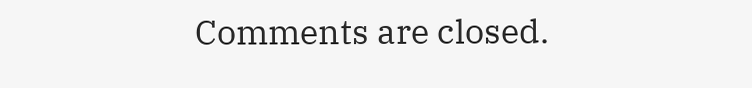Comments are closed.